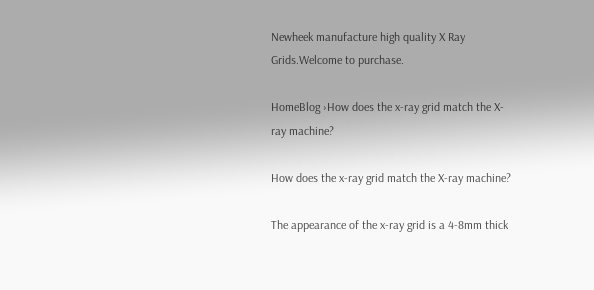Newheek manufacture high quality X Ray Grids.Welcome to purchase.

HomeBlog ›How does the x-ray grid match the X-ray machine?

How does the x-ray grid match the X-ray machine?

The appearance of the x-ray grid is a 4-8mm thick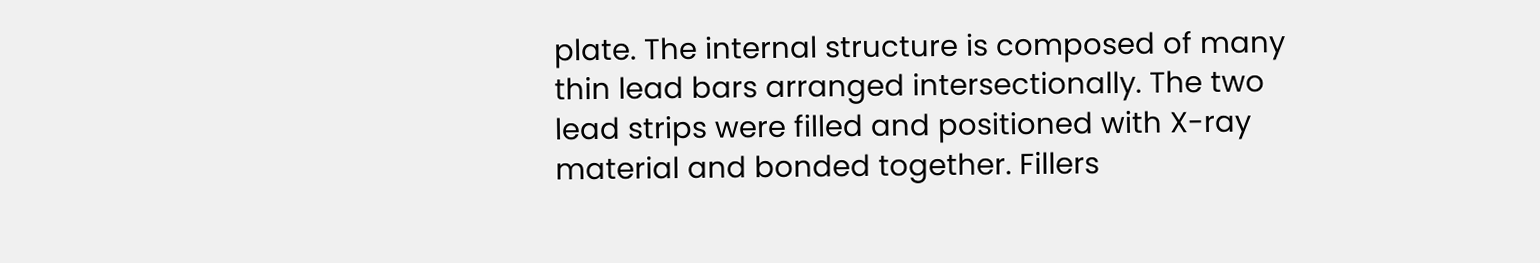plate. The internal structure is composed of many thin lead bars arranged intersectionally. The two lead strips were filled and positioned with X-ray material and bonded together. Fillers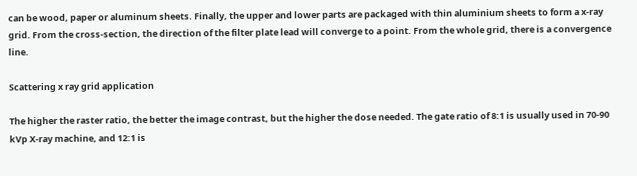can be wood, paper or aluminum sheets. Finally, the upper and lower parts are packaged with thin aluminium sheets to form a x-ray grid. From the cross-section, the direction of the filter plate lead will converge to a point. From the whole grid, there is a convergence line.

Scattering x ray grid application

The higher the raster ratio, the better the image contrast, but the higher the dose needed. The gate ratio of 8:1 is usually used in 70-90 kVp X-ray machine, and 12:1 is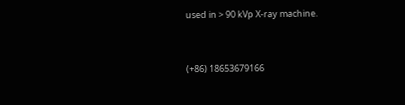used in > 90 kVp X-ray machine.


(+86) 18653679166